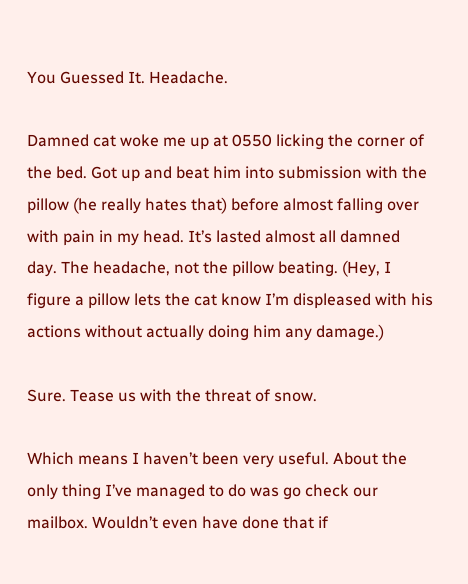You Guessed It. Headache.

Damned cat woke me up at 0550 licking the corner of the bed. Got up and beat him into submission with the pillow (he really hates that) before almost falling over with pain in my head. It’s lasted almost all damned day. The headache, not the pillow beating. (Hey, I figure a pillow lets the cat know I’m displeased with his actions without actually doing him any damage.)

Sure. Tease us with the threat of snow.

Which means I haven’t been very useful. About the only thing I’ve managed to do was go check our mailbox. Wouldn’t even have done that if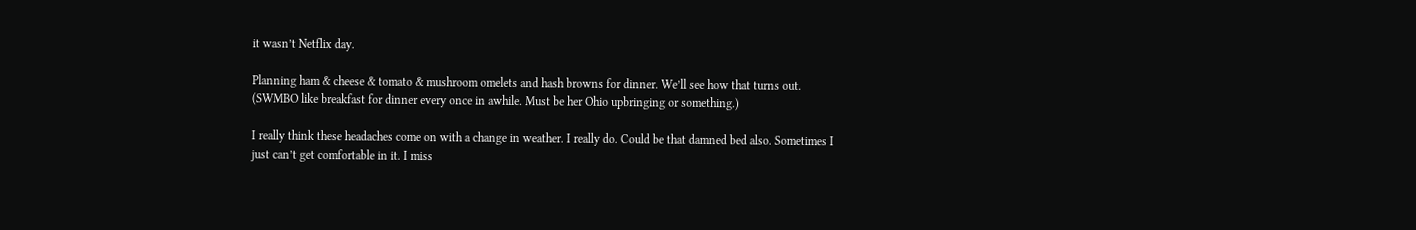it wasn’t Netflix day.

Planning ham & cheese & tomato & mushroom omelets and hash browns for dinner. We’ll see how that turns out. (SWMBO like breakfast for dinner every once in awhile. Must be her Ohio upbringing or something.)

I really think these headaches come on with a change in weather. I really do. Could be that damned bed also. Sometimes I just can’t get comfortable in it. I miss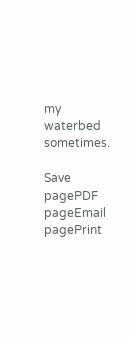my waterbed sometimes.

Save pagePDF pageEmail pagePrint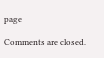page

Comments are closed.